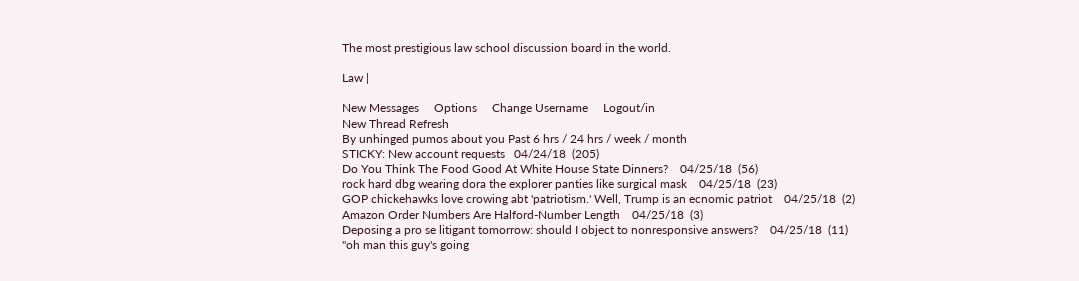The most prestigious law school discussion board in the world.

Law |

New Messages     Options     Change Username     Logout/in
New Thread Refresh
By unhinged pumos about you Past 6 hrs / 24 hrs / week / month
STICKY: New account requests   04/24/18  (205)
Do You Think The Food Good At White House State Dinners?    04/25/18  (56)
rock hard dbg wearing dora the explorer panties like surgical mask    04/25/18  (23)
GOP chickehawks love crowing abt 'patriotism.' Well, Trump is an ecnomic patriot    04/25/18  (2)
Amazon Order Numbers Are Halford-Number Length    04/25/18  (3)
Deposing a pro se litigant tomorrow: should I object to nonresponsive answers?    04/25/18  (11)
"oh man this guy's going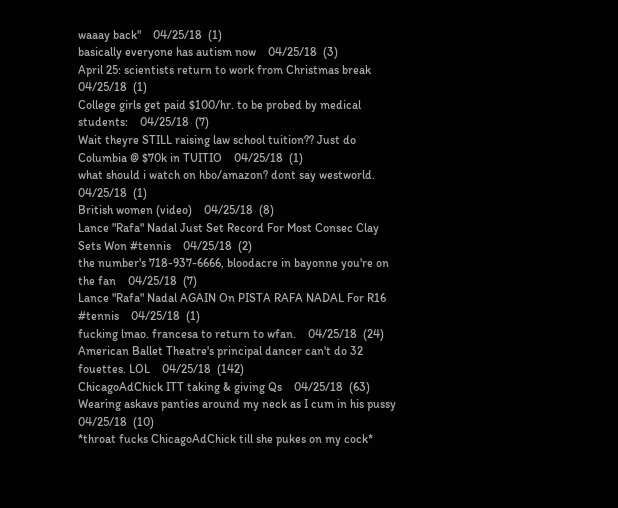waaay back"    04/25/18  (1)
basically everyone has autism now    04/25/18  (3)
April 25: scientists return to work from Christmas break    04/25/18  (1)
College girls get paid $100/hr. to be probed by medical students:    04/25/18  (7)
Wait theyre STILL raising law school tuition?? Just do Columbia @ $70k in TUITIO    04/25/18  (1)
what should i watch on hbo/amazon? dont say westworld.    04/25/18  (1)
British women (video)    04/25/18  (8)
Lance "Rafa" Nadal Just Set Record For Most Consec Clay Sets Won #tennis    04/25/18  (2)
the number's 718-937-6666, bloodacre in bayonne you're on the fan    04/25/18  (7)
Lance "Rafa" Nadal AGAIN On PISTA RAFA NADAL For R16 #tennis    04/25/18  (1)
fucking lmao. francesa to return to wfan.    04/25/18  (24)
American Ballet Theatre's principal dancer can't do 32 fouettes. LOL    04/25/18  (142)
ChicagoAdChick ITT taking & giving Qs    04/25/18  (63)
Wearing askavs panties around my neck as I cum in his pussy    04/25/18  (10)
*throat fucks ChicagoAdChick till she pukes on my cock*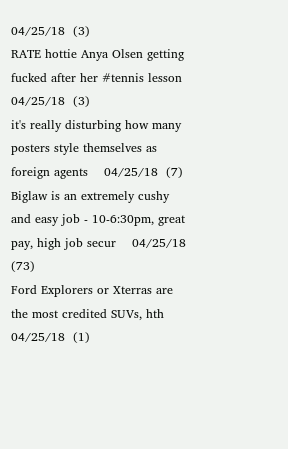04/25/18  (3)
RATE hottie Anya Olsen getting fucked after her #tennis lesson    04/25/18  (3)
it's really disturbing how many posters style themselves as foreign agents    04/25/18  (7)
Biglaw is an extremely cushy and easy job - 10-6:30pm, great pay, high job secur    04/25/18  (73)
Ford Explorers or Xterras are the most credited SUVs, hth    04/25/18  (1)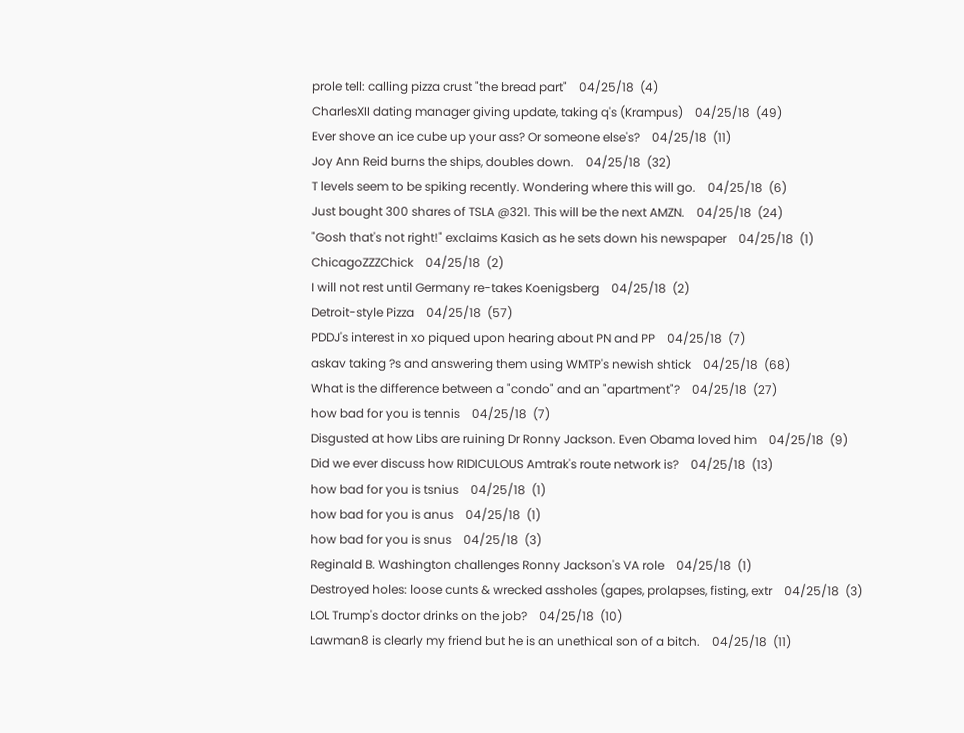prole tell: calling pizza crust "the bread part"    04/25/18  (4)
CharlesXII dating manager giving update, taking q's (Krampus)    04/25/18  (49)
Ever shove an ice cube up your ass? Or someone else's?    04/25/18  (11)
Joy Ann Reid burns the ships, doubles down.    04/25/18  (32)
T levels seem to be spiking recently. Wondering where this will go.    04/25/18  (6)
Just bought 300 shares of TSLA @321. This will be the next AMZN.    04/25/18  (24)
"Gosh that's not right!" exclaims Kasich as he sets down his newspaper    04/25/18  (1)
ChicagoZZZChick    04/25/18  (2)
I will not rest until Germany re-takes Koenigsberg    04/25/18  (2)
Detroit-style Pizza    04/25/18  (57)
PDDJ's interest in xo piqued upon hearing about PN and PP    04/25/18  (7)
askav taking ?s and answering them using WMTP's newish shtick    04/25/18  (68)
What is the difference between a "condo" and an "apartment"?    04/25/18  (27)
how bad for you is tennis    04/25/18  (7)
Disgusted at how Libs are ruining Dr Ronny Jackson. Even Obama loved him    04/25/18  (9)
Did we ever discuss how RIDICULOUS Amtrak's route network is?    04/25/18  (13)
how bad for you is tsnius    04/25/18  (1)
how bad for you is anus    04/25/18  (1)
how bad for you is snus    04/25/18  (3)
Reginald B. Washington challenges Ronny Jackson's VA role    04/25/18  (1)
Destroyed holes: loose cunts & wrecked assholes (gapes, prolapses, fisting, extr    04/25/18  (3)
LOL Trump's doctor drinks on the job?    04/25/18  (10)
Lawman8 is clearly my friend but he is an unethical son of a bitch.    04/25/18  (11)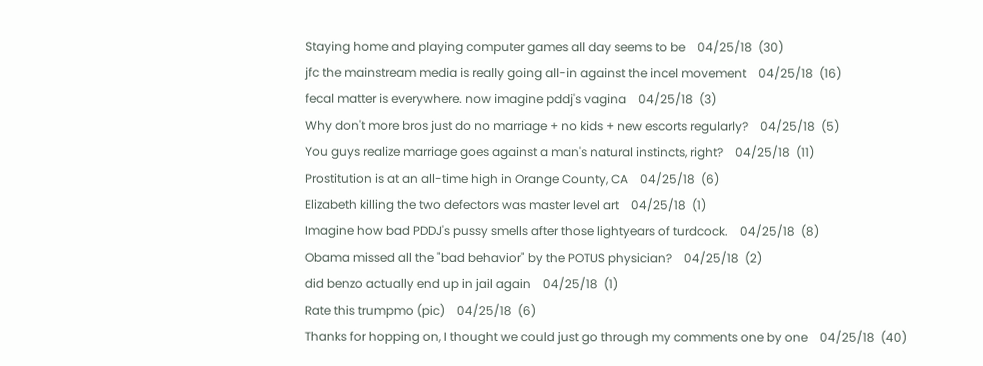Staying home and playing computer games all day seems to be    04/25/18  (30)
jfc the mainstream media is really going all-in against the incel movement    04/25/18  (16)
fecal matter is everywhere. now imagine pddj's vagina    04/25/18  (3)
Why don't more bros just do no marriage + no kids + new escorts regularly?    04/25/18  (5)
You guys realize marriage goes against a man's natural instincts, right?    04/25/18  (11)
Prostitution is at an all-time high in Orange County, CA    04/25/18  (6)
Elizabeth killing the two defectors was master level art    04/25/18  (1)
Imagine how bad PDDJ's pussy smells after those lightyears of turdcock.    04/25/18  (8)
Obama missed all the "bad behavior" by the POTUS physician?    04/25/18  (2)
did benzo actually end up in jail again    04/25/18  (1)
Rate this trumpmo (pic)    04/25/18  (6)
Thanks for hopping on, I thought we could just go through my comments one by one    04/25/18  (40)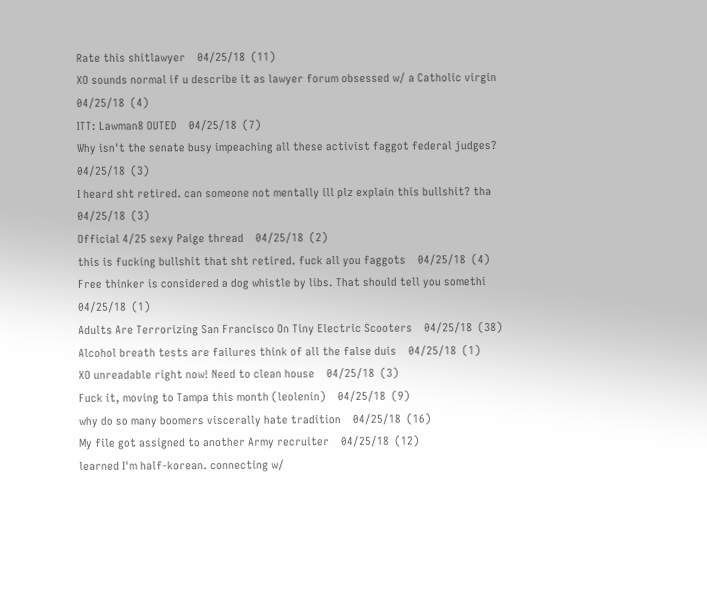Rate this shitlawyer    04/25/18  (11)
XO sounds normal if u describe it as lawyer forum obsessed w/ a Catholic virgin    04/25/18  (4)
ITT: Lawman8 OUTED    04/25/18  (7)
Why isn't the senate busy impeaching all these activist faggot federal judges?    04/25/18  (3)
I heard sht retired. can someone not mentally ill plz explain this bullshit? tha    04/25/18  (3)
Official 4/25 sexy Paige thread    04/25/18  (2)
this is fucking bullshit that sht retired. fuck all you faggots    04/25/18  (4)
Free thinker is considered a dog whistle by libs. That should tell you somethi    04/25/18  (1)
Adults Are Terrorizing San Francisco On Tiny Electric Scooters    04/25/18  (38)
Alcohol breath tests are failures think of all the false duis    04/25/18  (1)
XO unreadable right now! Need to clean house    04/25/18  (3)
Fuck it, moving to Tampa this month (leolenin)    04/25/18  (9)
why do so many boomers viscerally hate tradition    04/25/18  (16)
My file got assigned to another Army recruiter    04/25/18  (12)
learned I'm half-korean. connecting w/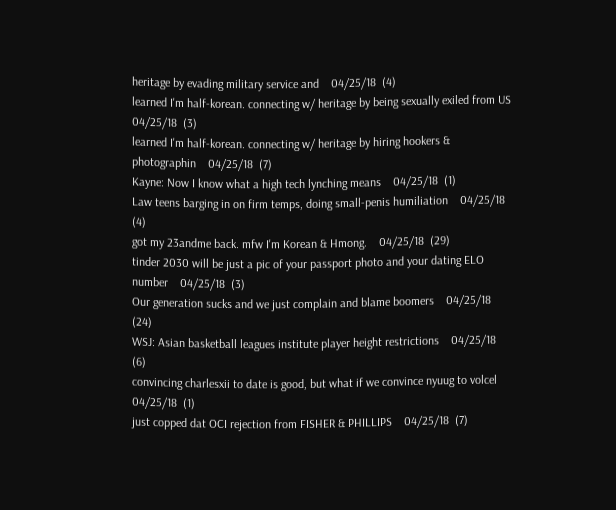heritage by evading military service and    04/25/18  (4)
learned I'm half-korean. connecting w/ heritage by being sexually exiled from US    04/25/18  (3)
learned I'm half-korean. connecting w/ heritage by hiring hookers & photographin    04/25/18  (7)
Kayne: Now I know what a high tech lynching means    04/25/18  (1)
Law teens barging in on firm temps, doing small-penis humiliation    04/25/18  (4)
got my 23andme back. mfw I'm Korean & Hmong.    04/25/18  (29)
tinder 2030 will be just a pic of your passport photo and your dating ELO number    04/25/18  (3)
Our generation sucks and we just complain and blame boomers    04/25/18  (24)
WSJ: Asian basketball leagues institute player height restrictions    04/25/18  (6)
convincing charlesxii to date is good, but what if we convince nyuug to volcel    04/25/18  (1)
just copped dat OCI rejection from FISHER & PHILLIPS    04/25/18  (7)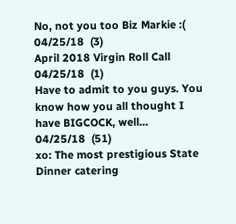No, not you too Biz Markie :(    04/25/18  (3)
April 2018 Virgin Roll Call    04/25/18  (1)
Have to admit to you guys. You know how you all thought I have BIGCOCK, well...    04/25/18  (51)
xo: The most prestigious State Dinner catering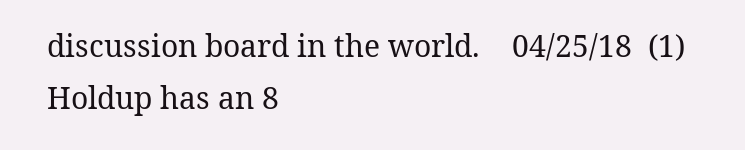discussion board in the world.    04/25/18  (1)
Holdup has an 8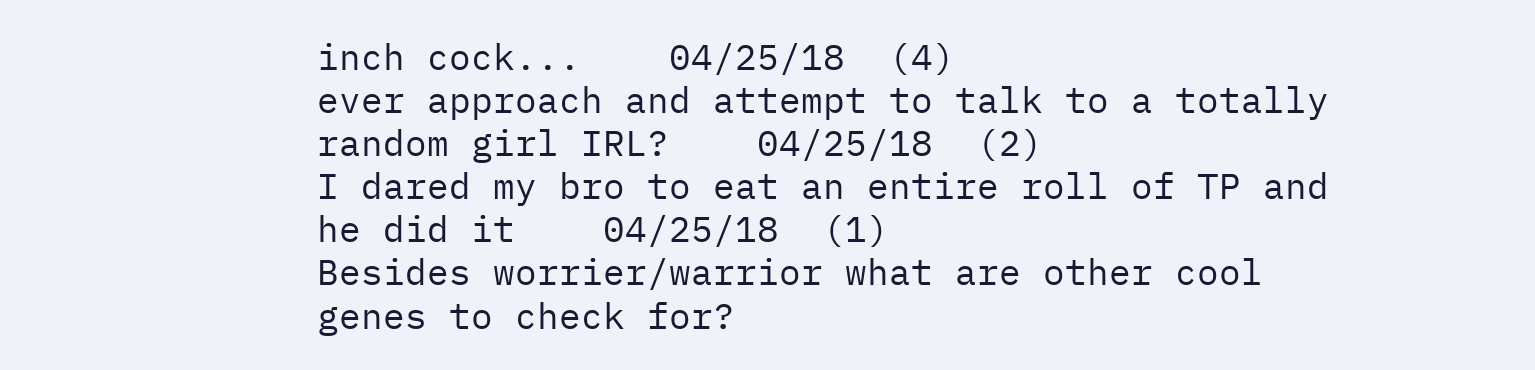inch cock...    04/25/18  (4)
ever approach and attempt to talk to a totally random girl IRL?    04/25/18  (2)
I dared my bro to eat an entire roll of TP and he did it    04/25/18  (1)
Besides worrier/warrior what are other cool genes to check for?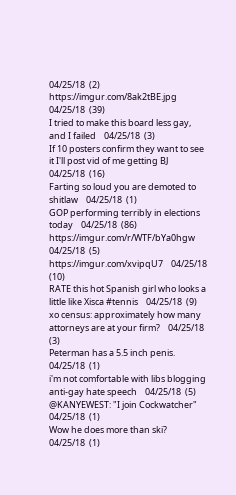04/25/18  (2)
https://imgur.com/8ak2tBE.jpg    04/25/18  (39)
I tried to make this board less gay, and I failed    04/25/18  (3)
If 10 posters confirm they want to see it I'll post vid of me getting BJ    04/25/18  (16)
Farting so loud you are demoted to shitlaw    04/25/18  (1)
GOP performing terribly in elections today    04/25/18  (86)
https://imgur.com/r/WTF/bYa0hgw    04/25/18  (5)
https://imgur.com/xvipqU7    04/25/18  (10)
RATE this hot Spanish girl who looks a little like Xisca #tennis    04/25/18  (9)
xo census: approximately how many attorneys are at your firm?    04/25/18  (3)
Peterman has a 5.5 inch penis.    04/25/18  (1)
i'm not comfortable with libs blogging anti-gay hate speech    04/25/18  (5)
@KANYEWEST: "I join Cockwatcher"    04/25/18  (1)
Wow he does more than ski?    04/25/18  (1)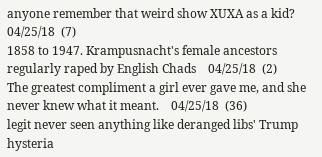anyone remember that weird show XUXA as a kid?    04/25/18  (7)
1858 to 1947. Krampusnacht's female ancestors regularly raped by English Chads    04/25/18  (2)
The greatest compliment a girl ever gave me, and she never knew what it meant.    04/25/18  (36)
legit never seen anything like deranged libs' Trump hysteria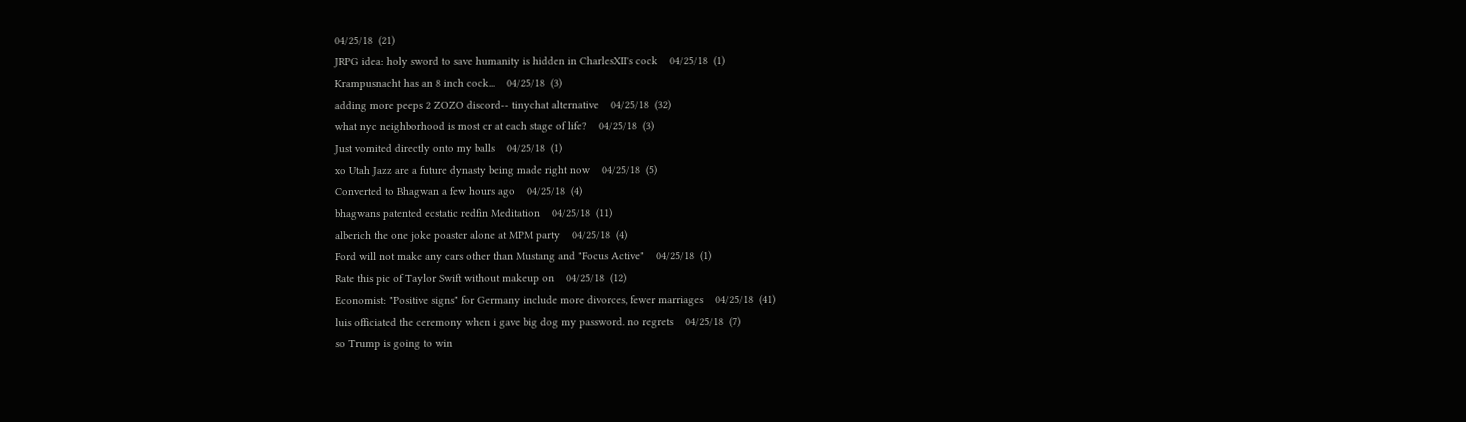04/25/18  (21)
JRPG idea: holy sword to save humanity is hidden in CharlesXII's cock    04/25/18  (1)
Krampusnacht has an 8 inch cock...    04/25/18  (3)
adding more peeps 2 ZOZO discord-- tinychat alternative    04/25/18  (32)
what nyc neighborhood is most cr at each stage of life?    04/25/18  (3)
Just vomited directly onto my balls    04/25/18  (1)
xo Utah Jazz are a future dynasty being made right now    04/25/18  (5)
Converted to Bhagwan a few hours ago    04/25/18  (4)
bhagwans patented ecstatic redfin Meditation    04/25/18  (11)
alberich the one joke poaster alone at MPM party    04/25/18  (4)
Ford will not make any cars other than Mustang and "Focus Active"    04/25/18  (1)
Rate this pic of Taylor Swift without makeup on    04/25/18  (12)
Economist: "Positive signs" for Germany include more divorces, fewer marriages    04/25/18  (41)
luis officiated the ceremony when i gave big dog my password. no regrets    04/25/18  (7)
so Trump is going to win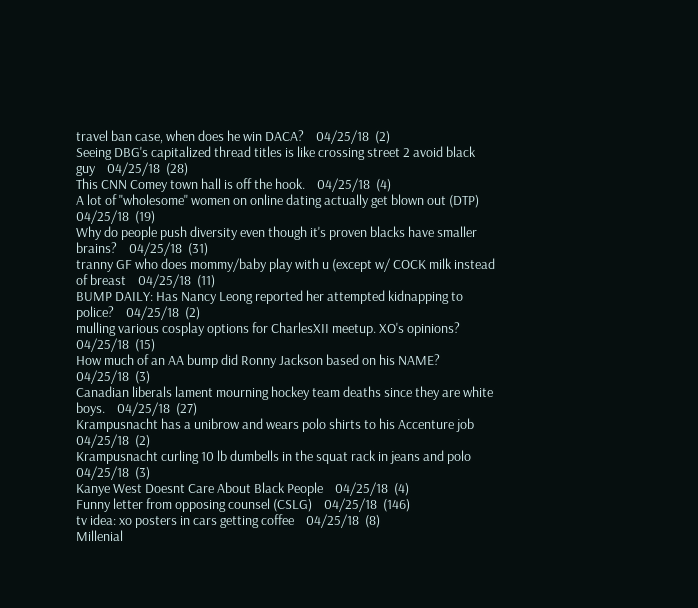travel ban case, when does he win DACA?    04/25/18  (2)
Seeing DBG's capitalized thread titles is like crossing street 2 avoid black guy    04/25/18  (28)
This CNN Comey town hall is off the hook.    04/25/18  (4)
A lot of "wholesome" women on online dating actually get blown out (DTP)    04/25/18  (19)
Why do people push diversity even though it's proven blacks have smaller brains?    04/25/18  (31)
tranny GF who does mommy/baby play with u (except w/ COCK milk instead of breast    04/25/18  (11)
BUMP DAILY: Has Nancy Leong reported her attempted kidnapping to police?    04/25/18  (2)
mulling various cosplay options for CharlesXII meetup. XO's opinions?    04/25/18  (15)
How much of an AA bump did Ronny Jackson based on his NAME?    04/25/18  (3)
Canadian liberals lament mourning hockey team deaths since they are white boys.    04/25/18  (27)
Krampusnacht has a unibrow and wears polo shirts to his Accenture job    04/25/18  (2)
Krampusnacht curling 10 lb dumbells in the squat rack in jeans and polo    04/25/18  (3)
Kanye West Doesnt Care About Black People    04/25/18  (4)
Funny letter from opposing counsel (CSLG)    04/25/18  (146)
tv idea: xo posters in cars getting coffee    04/25/18  (8)
Millenial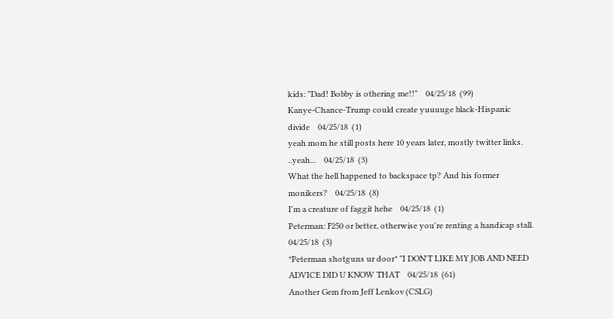kids: "Dad! Bobby is othering me!!"    04/25/18  (99)
Kanye-Chance-Trump could create yuuuuge black-Hispanic divide    04/25/18  (1)
yeah mom he still posts here 10 years later, mostly twitter links. ..yeah...    04/25/18  (3)
What the hell happened to backspace tp? And his former monikers?    04/25/18  (8)
I'm a creature of faggit hehe    04/25/18  (1)
Peterman: F250 or better, otherwise you're renting a handicap stall.    04/25/18  (3)
*Peterman shotguns ur door* "I DON'T LIKE MY JOB AND NEED ADVICE DID U KNOW THAT    04/25/18  (61)
Another Gem from Jeff Lenkov (CSLG)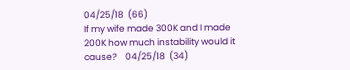04/25/18  (66)
If my wife made 300K and I made 200K how much instability would it cause?    04/25/18  (34)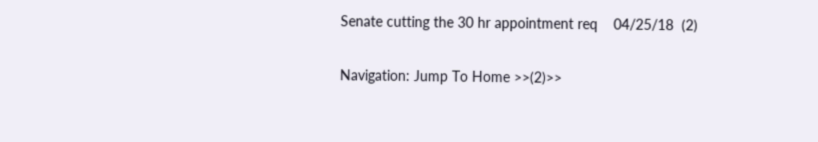Senate cutting the 30 hr appointment req    04/25/18  (2)

Navigation: Jump To Home >>(2)>>